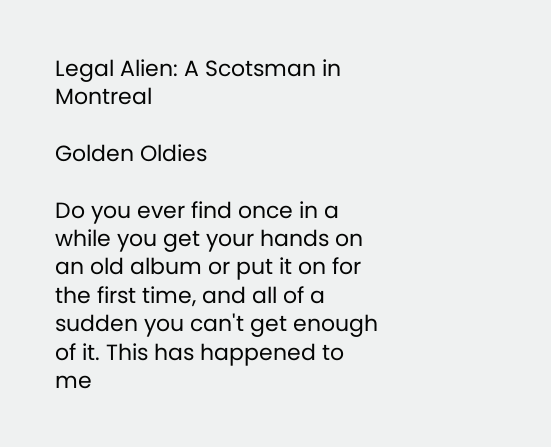Legal Alien: A Scotsman in Montreal

Golden Oldies

Do you ever find once in a while you get your hands on an old album or put it on for the first time, and all of a sudden you can't get enough of it. This has happened to me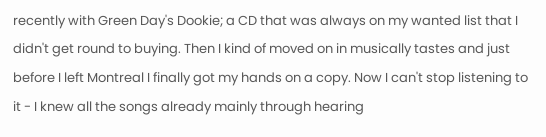recently with Green Day's Dookie; a CD that was always on my wanted list that I didn't get round to buying. Then I kind of moved on in musically tastes and just before I left Montreal I finally got my hands on a copy. Now I can't stop listening to it - I knew all the songs already mainly through hearing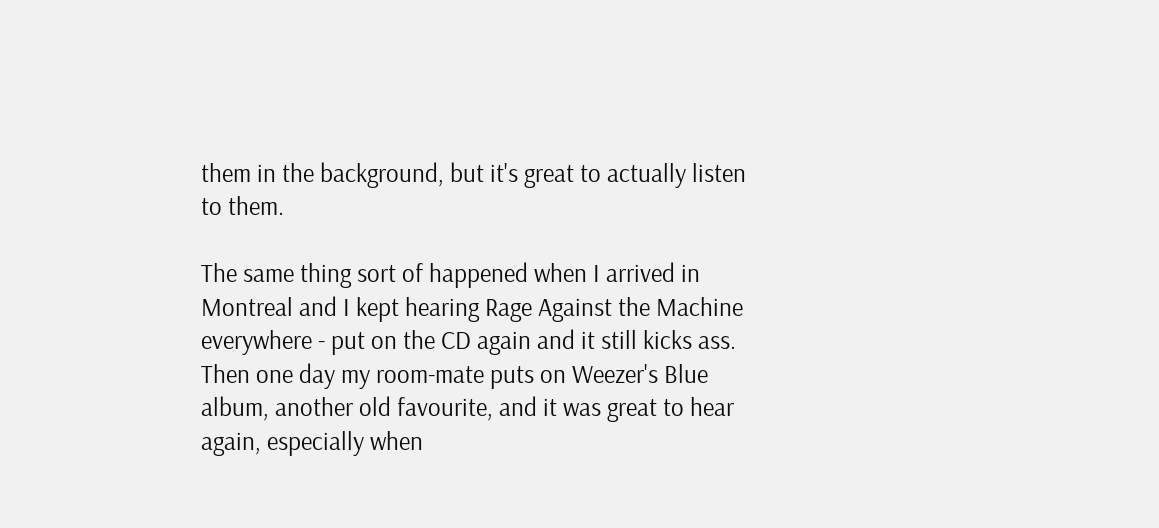them in the background, but it's great to actually listen to them.

The same thing sort of happened when I arrived in Montreal and I kept hearing Rage Against the Machine everywhere - put on the CD again and it still kicks ass. Then one day my room-mate puts on Weezer's Blue album, another old favourite, and it was great to hear again, especially when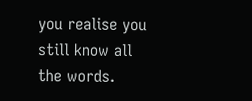you realise you still know all the words.